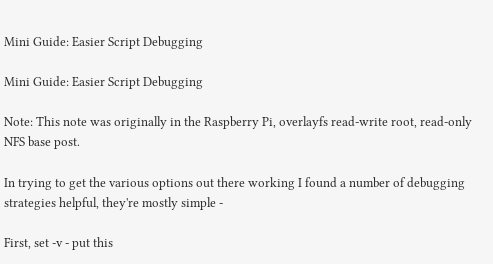Mini Guide: Easier Script Debugging

Mini Guide: Easier Script Debugging

Note: This note was originally in the Raspberry Pi, overlayfs read-write root, read-only NFS base post.

In trying to get the various options out there working I found a number of debugging strategies helpful, they're mostly simple -

First, set -v - put this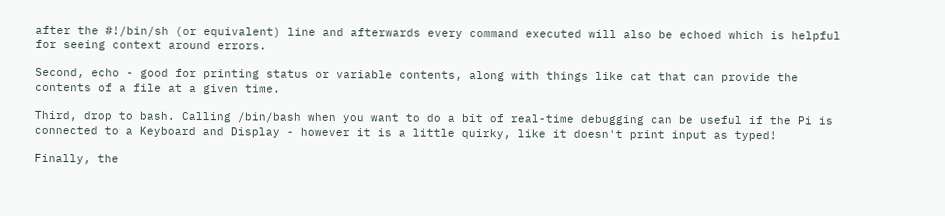after the #!/bin/sh (or equivalent) line and afterwards every command executed will also be echoed which is helpful for seeing context around errors.

Second, echo - good for printing status or variable contents, along with things like cat that can provide the contents of a file at a given time.

Third, drop to bash. Calling /bin/bash when you want to do a bit of real-time debugging can be useful if the Pi is connected to a Keyboard and Display - however it is a little quirky, like it doesn't print input as typed!

Finally, the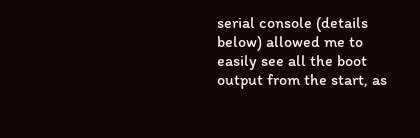serial console (details below) allowed me to easily see all the boot output from the start, as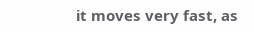it moves very fast, as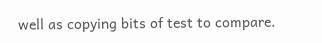well as copying bits of test to compare.